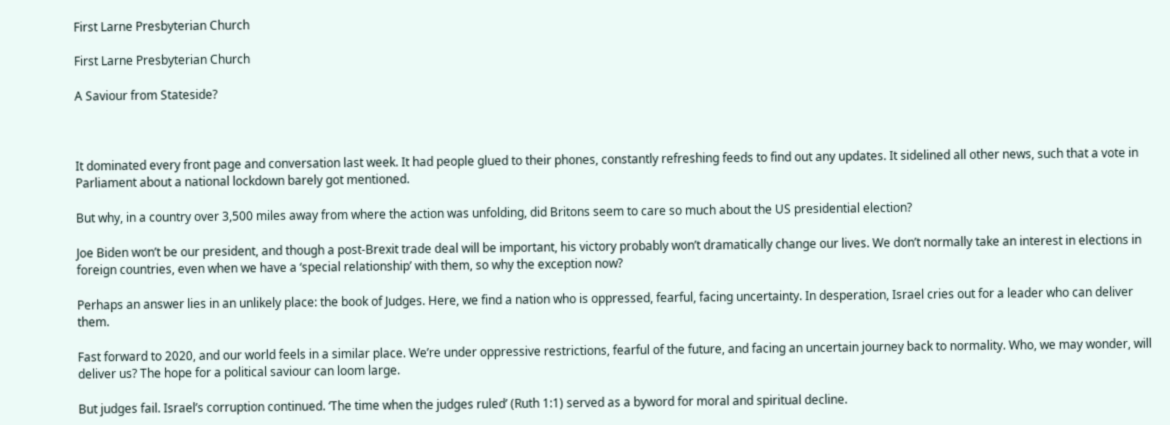First Larne Presbyterian Church

First Larne Presbyterian Church

A Saviour from Stateside?



It dominated every front page and conversation last week. It had people glued to their phones, constantly refreshing feeds to find out any updates. It sidelined all other news, such that a vote in Parliament about a national lockdown barely got mentioned.

But why, in a country over 3,500 miles away from where the action was unfolding, did Britons seem to care so much about the US presidential election?

Joe Biden won’t be our president, and though a post-Brexit trade deal will be important, his victory probably won’t dramatically change our lives. We don’t normally take an interest in elections in foreign countries, even when we have a ‘special relationship’ with them, so why the exception now?

Perhaps an answer lies in an unlikely place: the book of Judges. Here, we find a nation who is oppressed, fearful, facing uncertainty. In desperation, Israel cries out for a leader who can deliver them.

Fast forward to 2020, and our world feels in a similar place. We’re under oppressive restrictions, fearful of the future, and facing an uncertain journey back to normality. Who, we may wonder, will deliver us? The hope for a political saviour can loom large.

But judges fail. Israel’s corruption continued. ‘The time when the judges ruled’ (Ruth 1:1) served as a byword for moral and spiritual decline.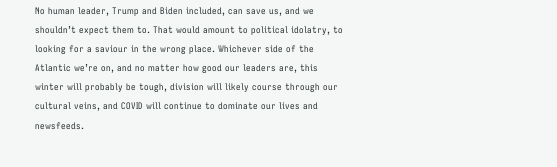No human leader, Trump and Biden included, can save us, and we shouldn’t expect them to. That would amount to political idolatry, to looking for a saviour in the wrong place. Whichever side of the Atlantic we’re on, and no matter how good our leaders are, this winter will probably be tough, division will likely course through our cultural veins, and COVID will continue to dominate our lives and newsfeeds.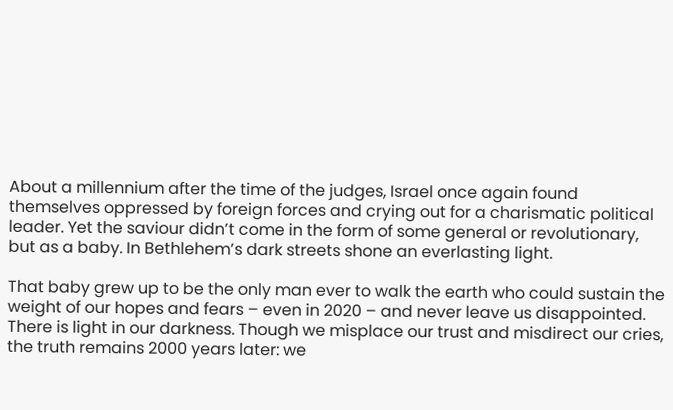About a millennium after the time of the judges, Israel once again found themselves oppressed by foreign forces and crying out for a charismatic political leader. Yet the saviour didn’t come in the form of some general or revolutionary, but as a baby. In Bethlehem’s dark streets shone an everlasting light.

That baby grew up to be the only man ever to walk the earth who could sustain the weight of our hopes and fears – even in 2020 – and never leave us disappointed. There is light in our darkness. Though we misplace our trust and misdirect our cries, the truth remains 2000 years later: we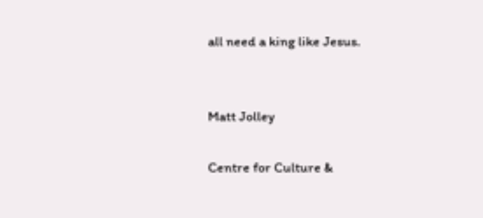all need a king like Jesus.


Matt Jolley

Centre for Culture &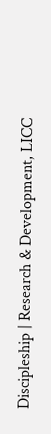Discipleship | Research & Development, LICC